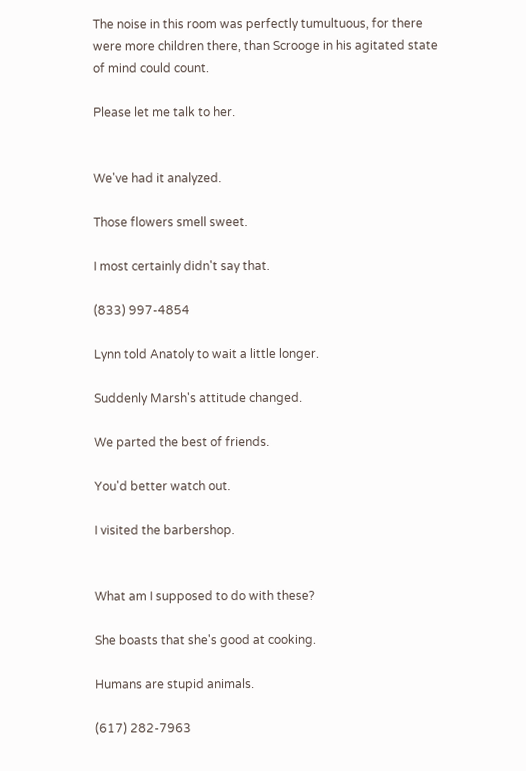The noise in this room was perfectly tumultuous, for there were more children there, than Scrooge in his agitated state of mind could count.

Please let me talk to her.


We've had it analyzed.

Those flowers smell sweet.

I most certainly didn't say that.

(833) 997-4854

Lynn told Anatoly to wait a little longer.

Suddenly Marsh's attitude changed.

We parted the best of friends.

You'd better watch out.

I visited the barbershop.


What am I supposed to do with these?

She boasts that she's good at cooking.

Humans are stupid animals.

(617) 282-7963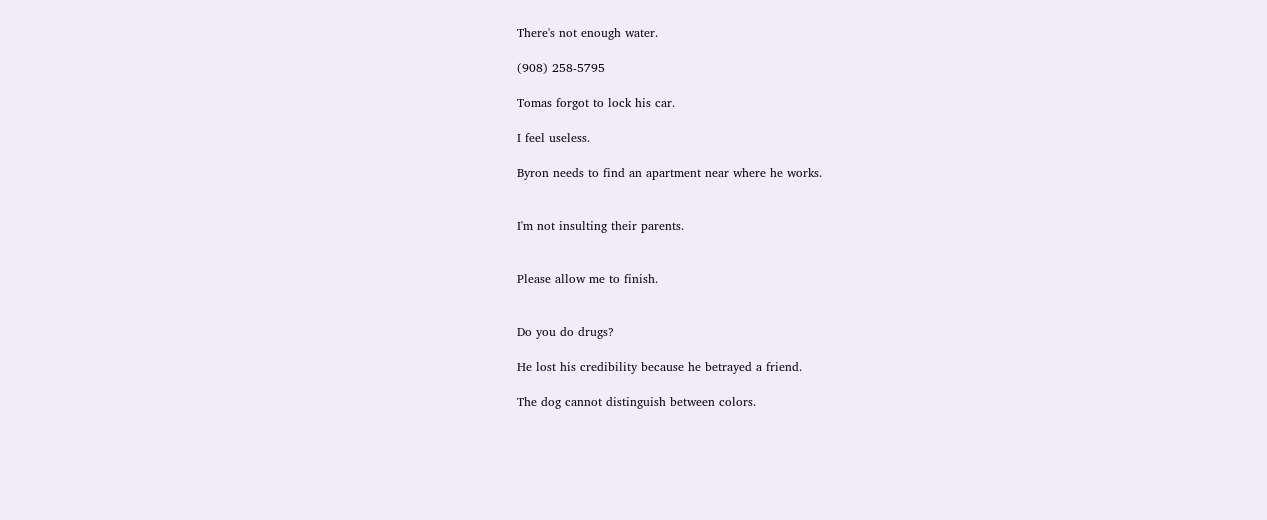There's not enough water.

(908) 258-5795

Tomas forgot to lock his car.

I feel useless.

Byron needs to find an apartment near where he works.


I'm not insulting their parents.


Please allow me to finish.


Do you do drugs?

He lost his credibility because he betrayed a friend.

The dog cannot distinguish between colors.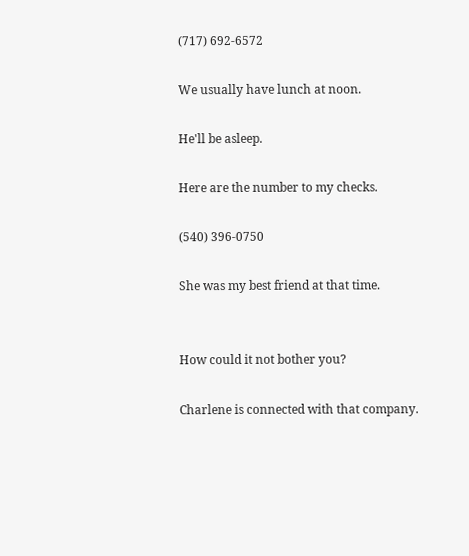(717) 692-6572

We usually have lunch at noon.

He'll be asleep.

Here are the number to my checks.

(540) 396-0750

She was my best friend at that time.


How could it not bother you?

Charlene is connected with that company.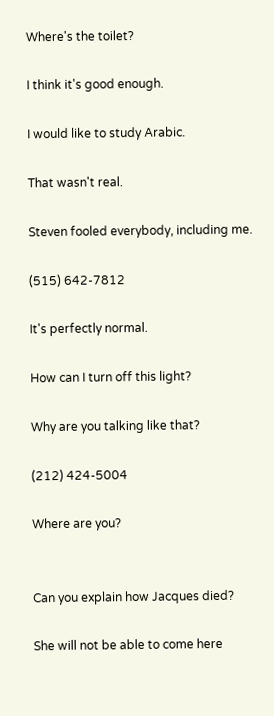Where's the toilet?

I think it's good enough.

I would like to study Arabic.

That wasn't real.

Steven fooled everybody, including me.

(515) 642-7812

It's perfectly normal.

How can I turn off this light?

Why are you talking like that?

(212) 424-5004

Where are you?


Can you explain how Jacques died?

She will not be able to come here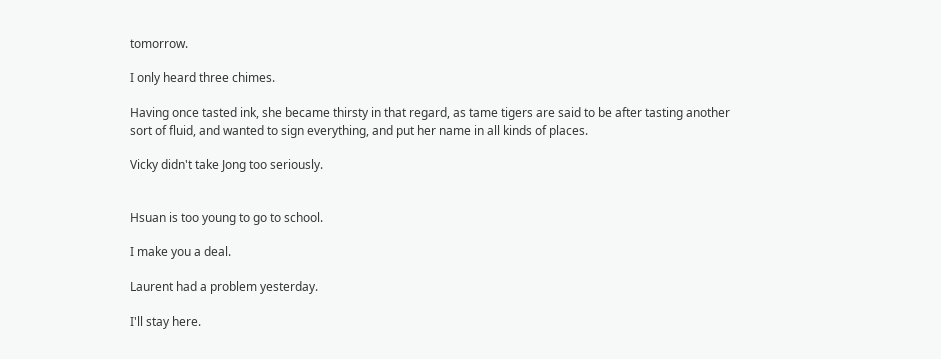tomorrow.

I only heard three chimes.

Having once tasted ink, she became thirsty in that regard, as tame tigers are said to be after tasting another sort of fluid, and wanted to sign everything, and put her name in all kinds of places.

Vicky didn't take Jong too seriously.


Hsuan is too young to go to school.

I make you a deal.

Laurent had a problem yesterday.

I'll stay here.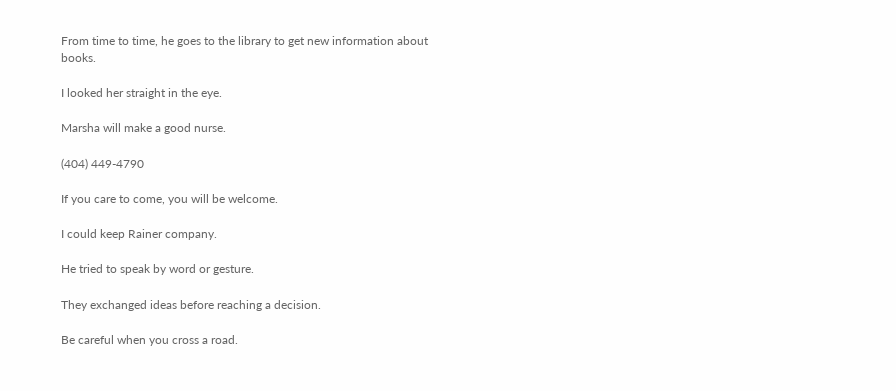From time to time, he goes to the library to get new information about books.

I looked her straight in the eye.

Marsha will make a good nurse.

(404) 449-4790

If you care to come, you will be welcome.

I could keep Rainer company.

He tried to speak by word or gesture.

They exchanged ideas before reaching a decision.

Be careful when you cross a road.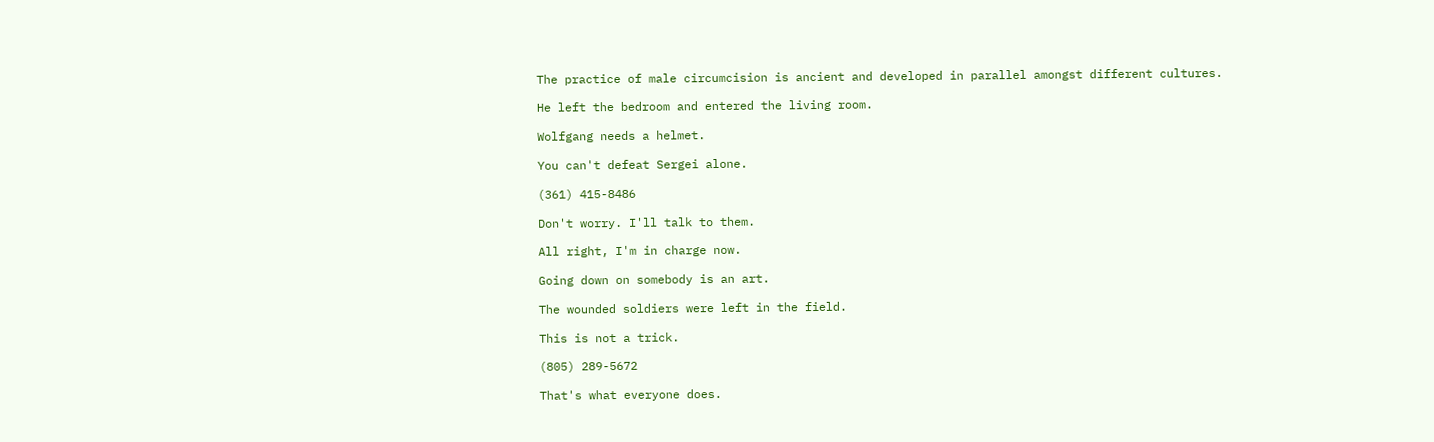The practice of male circumcision is ancient and developed in parallel amongst different cultures.

He left the bedroom and entered the living room.

Wolfgang needs a helmet.

You can't defeat Sergei alone.

(361) 415-8486

Don't worry. I'll talk to them.

All right, I'm in charge now.

Going down on somebody is an art.

The wounded soldiers were left in the field.

This is not a trick.

(805) 289-5672

That's what everyone does.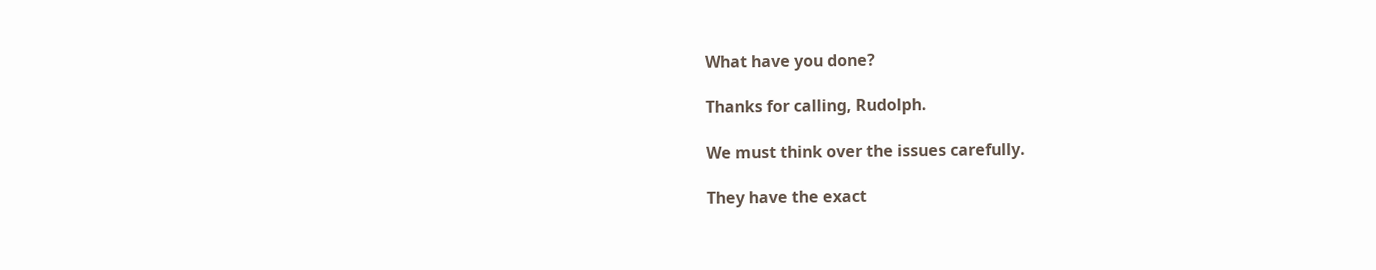What have you done?

Thanks for calling, Rudolph.

We must think over the issues carefully.

They have the exact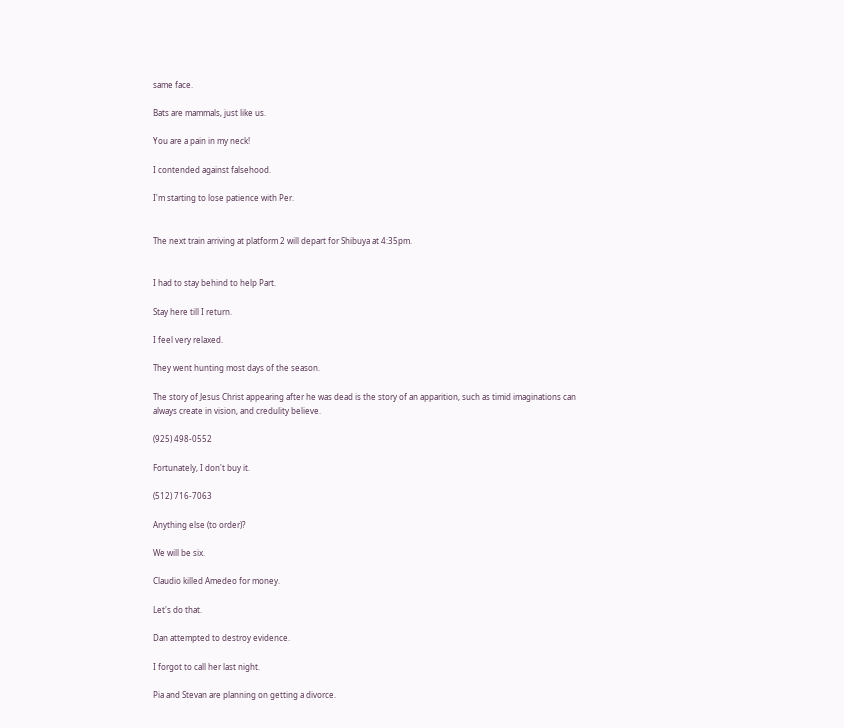same face.

Bats are mammals, just like us.

You are a pain in my neck!

I contended against falsehood.

I'm starting to lose patience with Per.


The next train arriving at platform 2 will depart for Shibuya at 4:35pm.


I had to stay behind to help Part.

Stay here till I return.

I feel very relaxed.

They went hunting most days of the season.

The story of Jesus Christ appearing after he was dead is the story of an apparition, such as timid imaginations can always create in vision, and credulity believe.

(925) 498-0552

Fortunately, I don't buy it.

(512) 716-7063

Anything else (to order)?

We will be six.

Claudio killed Amedeo for money.

Let's do that.

Dan attempted to destroy evidence.

I forgot to call her last night.

Pia and Stevan are planning on getting a divorce.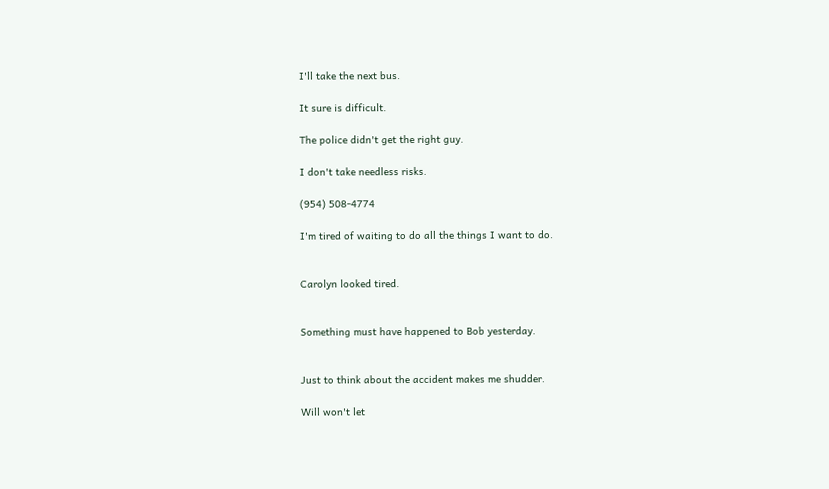I'll take the next bus.

It sure is difficult.

The police didn't get the right guy.

I don't take needless risks.

(954) 508-4774

I'm tired of waiting to do all the things I want to do.


Carolyn looked tired.


Something must have happened to Bob yesterday.


Just to think about the accident makes me shudder.

Will won't let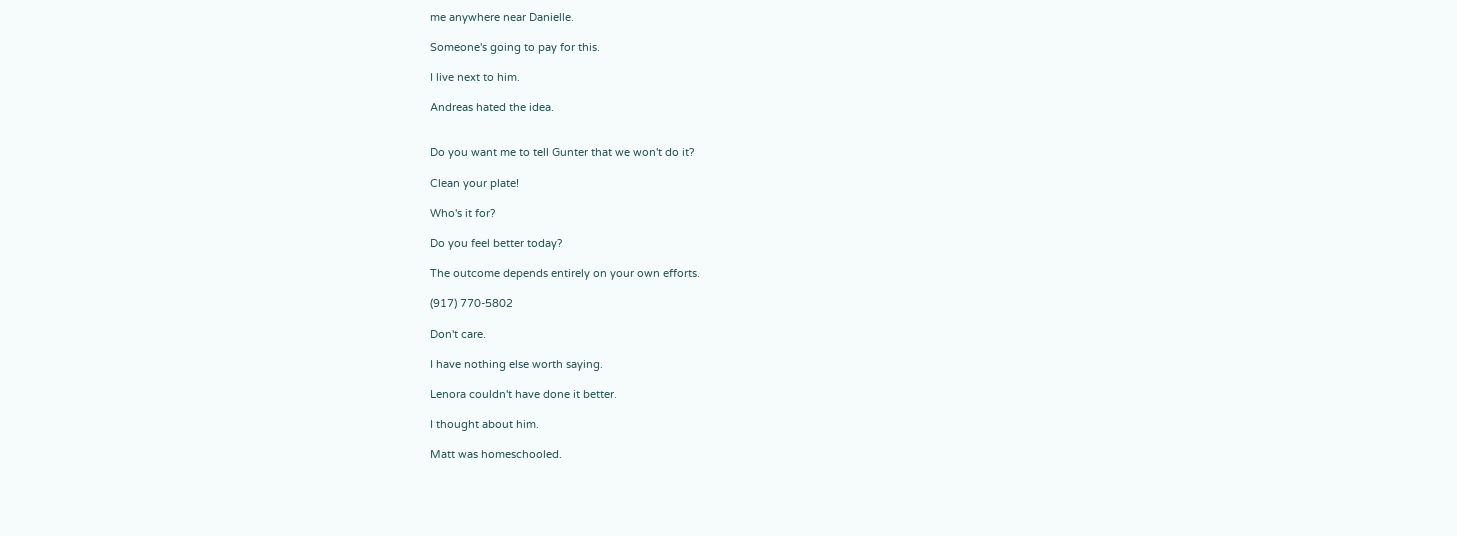me anywhere near Danielle.

Someone's going to pay for this.

I live next to him.

Andreas hated the idea.


Do you want me to tell Gunter that we won't do it?

Clean your plate!

Who's it for?

Do you feel better today?

The outcome depends entirely on your own efforts.

(917) 770-5802

Don't care.

I have nothing else worth saying.

Lenora couldn't have done it better.

I thought about him.

Matt was homeschooled.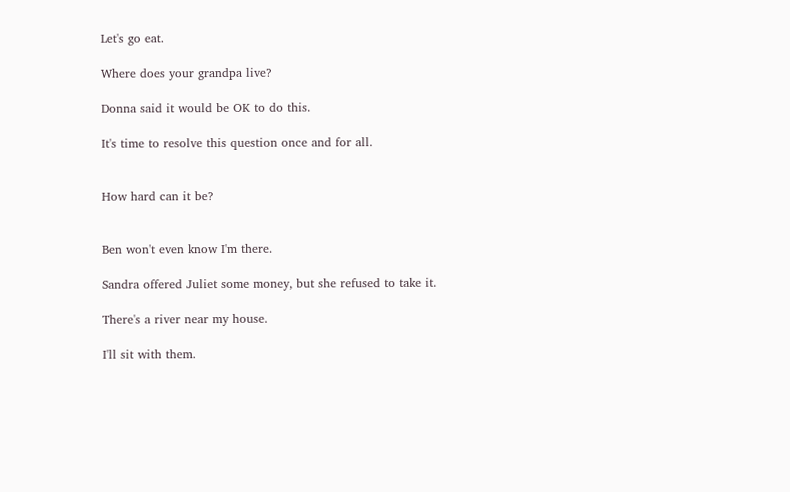Let's go eat.

Where does your grandpa live?

Donna said it would be OK to do this.

It's time to resolve this question once and for all.


How hard can it be?


Ben won't even know I'm there.

Sandra offered Juliet some money, but she refused to take it.

There's a river near my house.

I'll sit with them.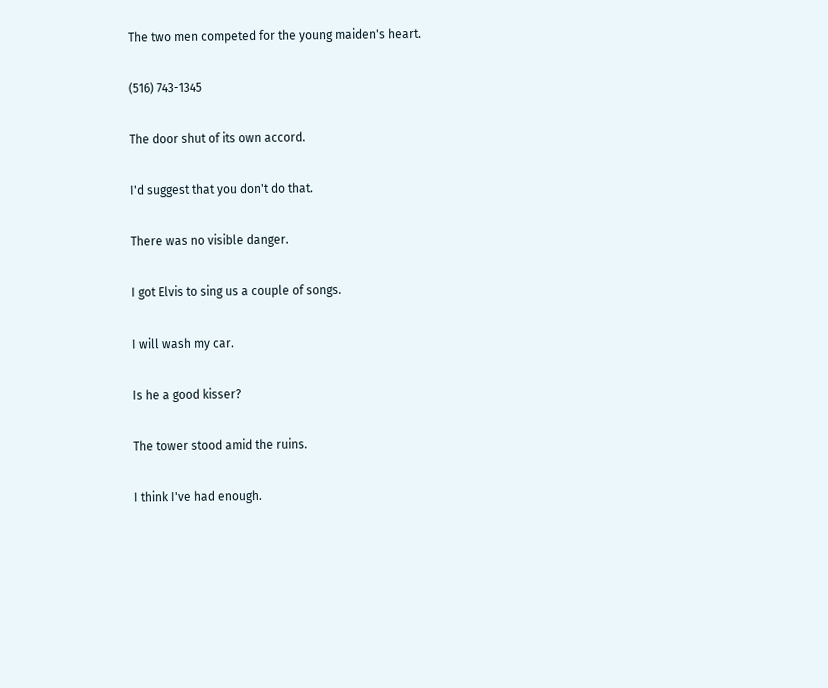The two men competed for the young maiden's heart.

(516) 743-1345

The door shut of its own accord.

I'd suggest that you don't do that.

There was no visible danger.

I got Elvis to sing us a couple of songs.

I will wash my car.

Is he a good kisser?

The tower stood amid the ruins.

I think I've had enough.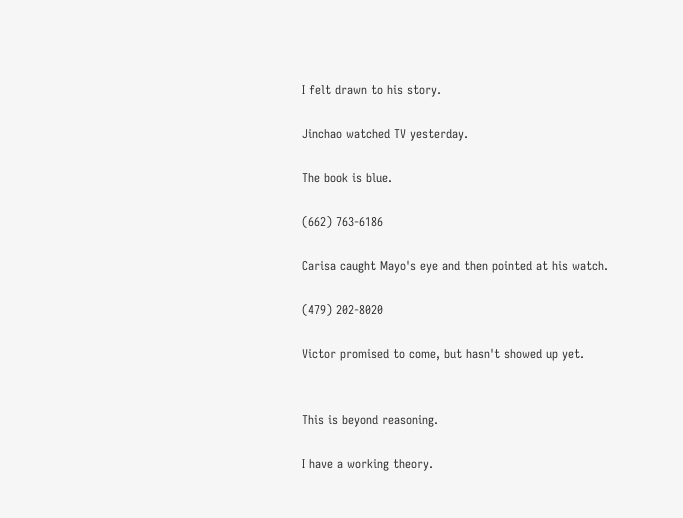I felt drawn to his story.

Jinchao watched TV yesterday.

The book is blue.

(662) 763-6186

Carisa caught Mayo's eye and then pointed at his watch.

(479) 202-8020

Victor promised to come, but hasn't showed up yet.


This is beyond reasoning.

I have a working theory.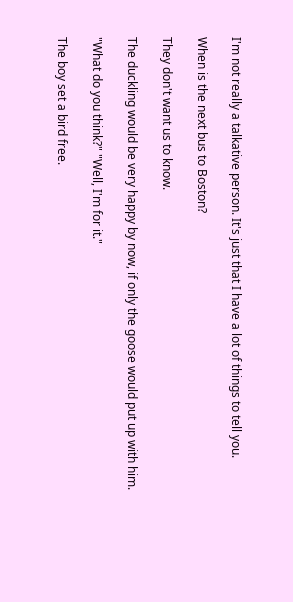I'm not really a talkative person. It's just that I have a lot of things to tell you.

When is the next bus to Boston?

They don't want us to know.

The duckling would be very happy by now, if only the goose would put up with him.

"What do you think?" "Well, I'm for it."

The boy set a bird free.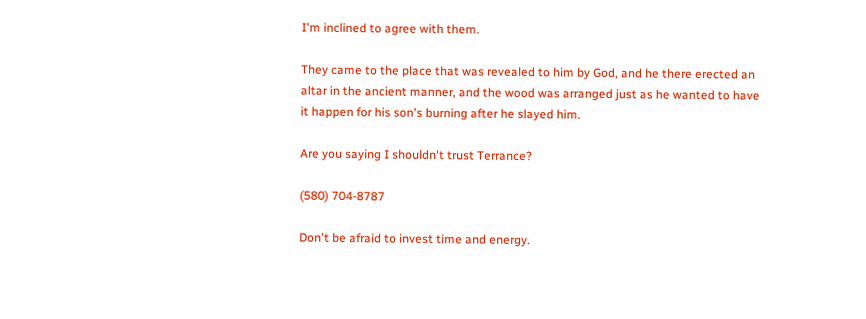I'm inclined to agree with them.

They came to the place that was revealed to him by God, and he there erected an altar in the ancient manner, and the wood was arranged just as he wanted to have it happen for his son's burning after he slayed him.

Are you saying I shouldn't trust Terrance?

(580) 704-8787

Don't be afraid to invest time and energy.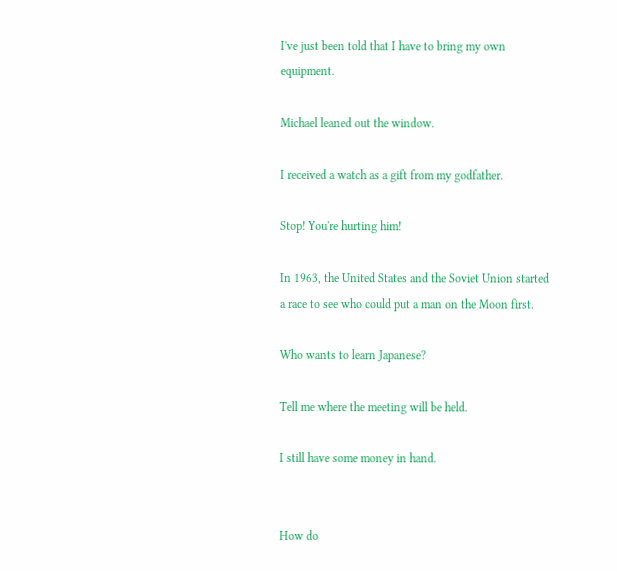I've just been told that I have to bring my own equipment.

Michael leaned out the window.

I received a watch as a gift from my godfather.

Stop! You're hurting him!

In 1963, the United States and the Soviet Union started a race to see who could put a man on the Moon first.

Who wants to learn Japanese?

Tell me where the meeting will be held.

I still have some money in hand.


How do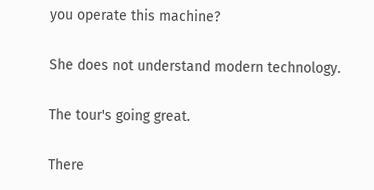you operate this machine?

She does not understand modern technology.

The tour's going great.

There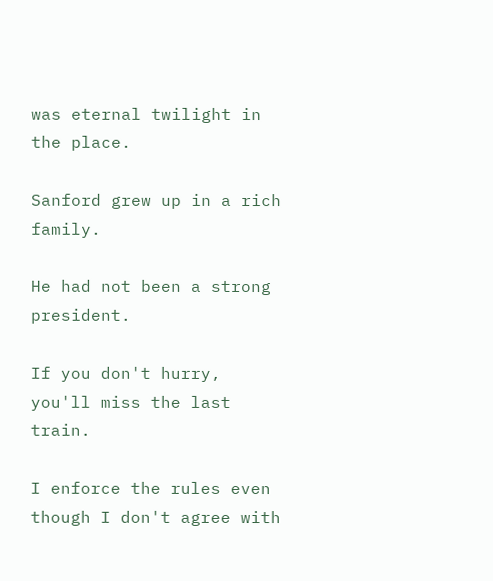was eternal twilight in the place.

Sanford grew up in a rich family.

He had not been a strong president.

If you don't hurry, you'll miss the last train.

I enforce the rules even though I don't agree with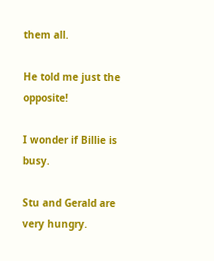them all.

He told me just the opposite!

I wonder if Billie is busy.

Stu and Gerald are very hungry.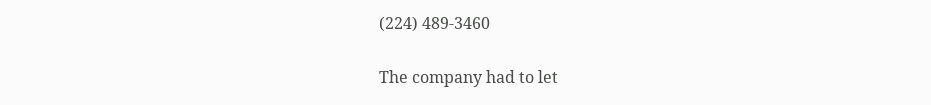(224) 489-3460

The company had to let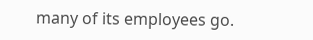many of its employees go.